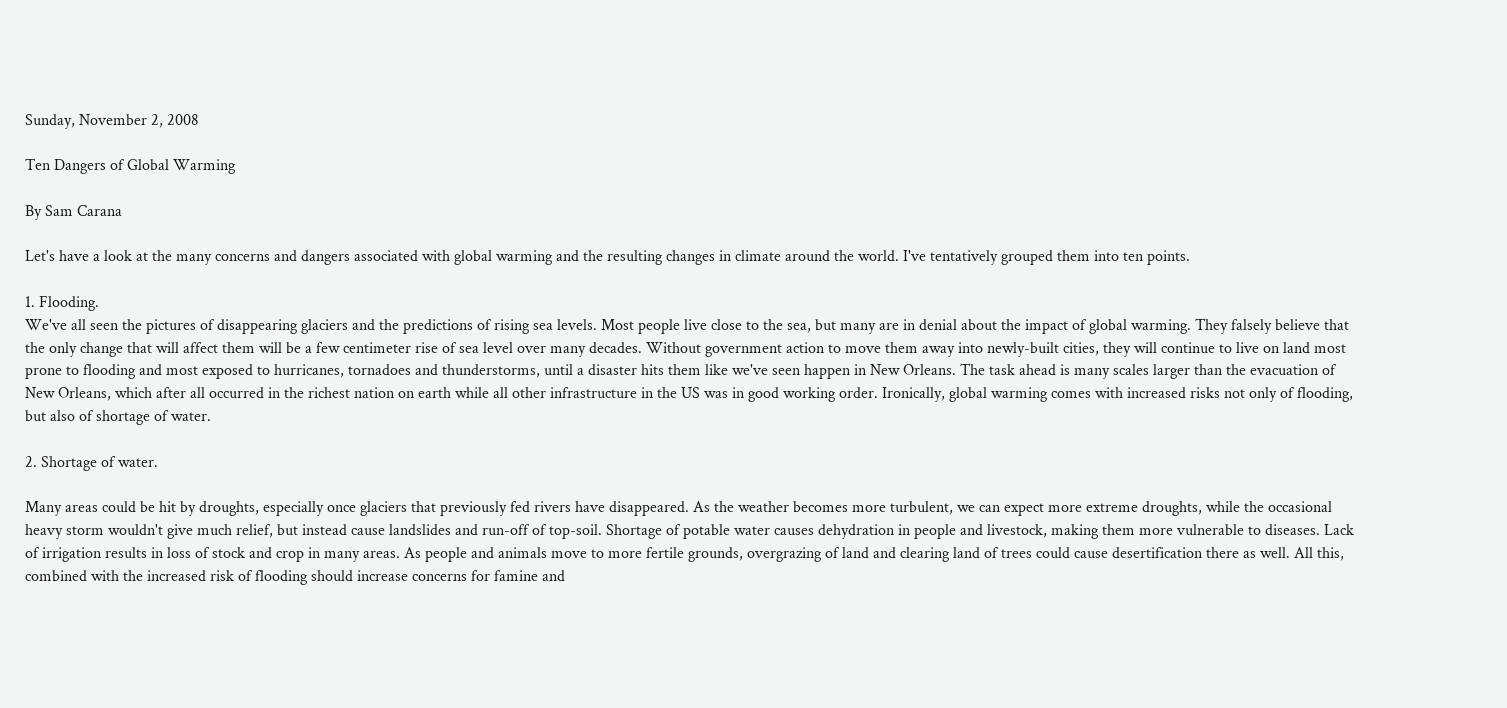Sunday, November 2, 2008

Ten Dangers of Global Warming

By Sam Carana

Let's have a look at the many concerns and dangers associated with global warming and the resulting changes in climate around the world. I've tentatively grouped them into ten points.

1. Flooding.
We've all seen the pictures of disappearing glaciers and the predictions of rising sea levels. Most people live close to the sea, but many are in denial about the impact of global warming. They falsely believe that the only change that will affect them will be a few centimeter rise of sea level over many decades. Without government action to move them away into newly-built cities, they will continue to live on land most prone to flooding and most exposed to hurricanes, tornadoes and thunderstorms, until a disaster hits them like we've seen happen in New Orleans. The task ahead is many scales larger than the evacuation of New Orleans, which after all occurred in the richest nation on earth while all other infrastructure in the US was in good working order. Ironically, global warming comes with increased risks not only of flooding, but also of shortage of water.

2. Shortage of water.

Many areas could be hit by droughts, especially once glaciers that previously fed rivers have disappeared. As the weather becomes more turbulent, we can expect more extreme droughts, while the occasional heavy storm wouldn't give much relief, but instead cause landslides and run-off of top-soil. Shortage of potable water causes dehydration in people and livestock, making them more vulnerable to diseases. Lack of irrigation results in loss of stock and crop in many areas. As people and animals move to more fertile grounds, overgrazing of land and clearing land of trees could cause desertification there as well. All this, combined with the increased risk of flooding should increase concerns for famine and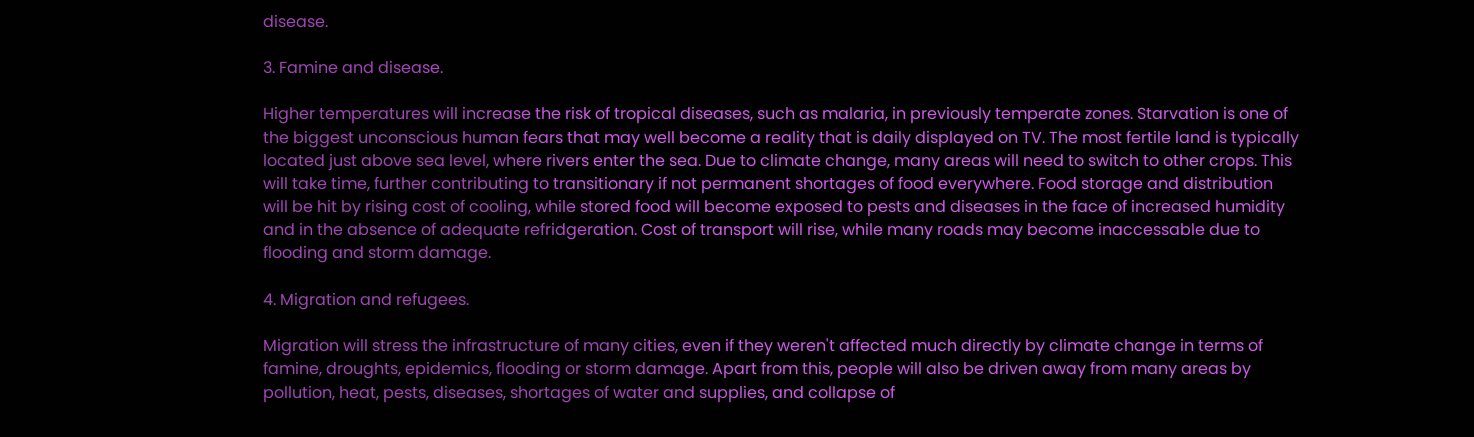disease.

3. Famine and disease.

Higher temperatures will increase the risk of tropical diseases, such as malaria, in previously temperate zones. Starvation is one of the biggest unconscious human fears that may well become a reality that is daily displayed on TV. The most fertile land is typically located just above sea level, where rivers enter the sea. Due to climate change, many areas will need to switch to other crops. This will take time, further contributing to transitionary if not permanent shortages of food everywhere. Food storage and distribution will be hit by rising cost of cooling, while stored food will become exposed to pests and diseases in the face of increased humidity and in the absence of adequate refridgeration. Cost of transport will rise, while many roads may become inaccessable due to flooding and storm damage.

4. Migration and refugees.

Migration will stress the infrastructure of many cities, even if they weren't affected much directly by climate change in terms of famine, droughts, epidemics, flooding or storm damage. Apart from this, people will also be driven away from many areas by pollution, heat, pests, diseases, shortages of water and supplies, and collapse of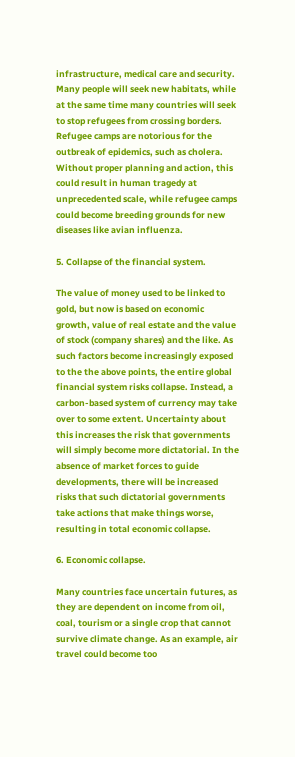infrastructure, medical care and security. Many people will seek new habitats, while at the same time many countries will seek to stop refugees from crossing borders. Refugee camps are notorious for the outbreak of epidemics, such as cholera. Without proper planning and action, this could result in human tragedy at unprecedented scale, while refugee camps could become breeding grounds for new diseases like avian influenza.

5. Collapse of the financial system.

The value of money used to be linked to gold, but now is based on economic growth, value of real estate and the value of stock (company shares) and the like. As such factors become increasingly exposed to the the above points, the entire global financial system risks collapse. Instead, a carbon-based system of currency may take over to some extent. Uncertainty about this increases the risk that governments will simply become more dictatorial. In the absence of market forces to guide developments, there will be increased risks that such dictatorial governments take actions that make things worse, resulting in total economic collapse.

6. Economic collapse.

Many countries face uncertain futures, as they are dependent on income from oil, coal, tourism or a single crop that cannot survive climate change. As an example, air travel could become too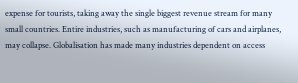expense for tourists, taking away the single biggest revenue stream for many small countries. Entire industries, such as manufacturing of cars and airplanes, may collapse. Globalisation has made many industries dependent on access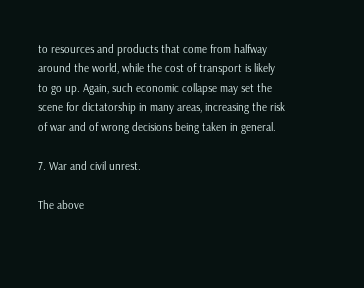to resources and products that come from halfway around the world, while the cost of transport is likely to go up. Again, such economic collapse may set the scene for dictatorship in many areas, increasing the risk of war and of wrong decisions being taken in general.

7. War and civil unrest.

The above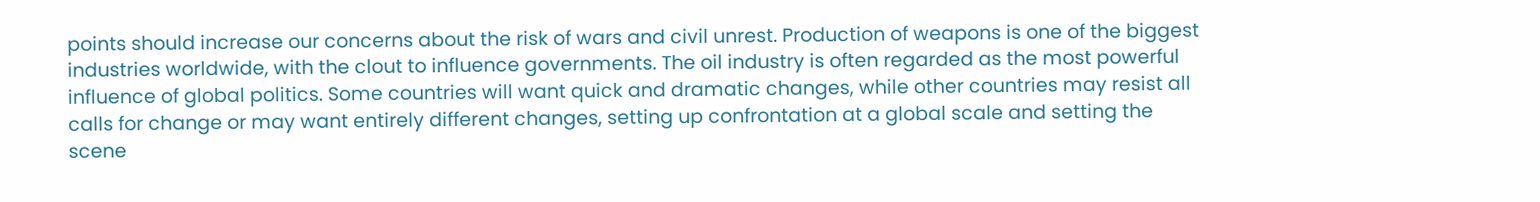points should increase our concerns about the risk of wars and civil unrest. Production of weapons is one of the biggest industries worldwide, with the clout to influence governments. The oil industry is often regarded as the most powerful influence of global politics. Some countries will want quick and dramatic changes, while other countries may resist all calls for change or may want entirely different changes, setting up confrontation at a global scale and setting the scene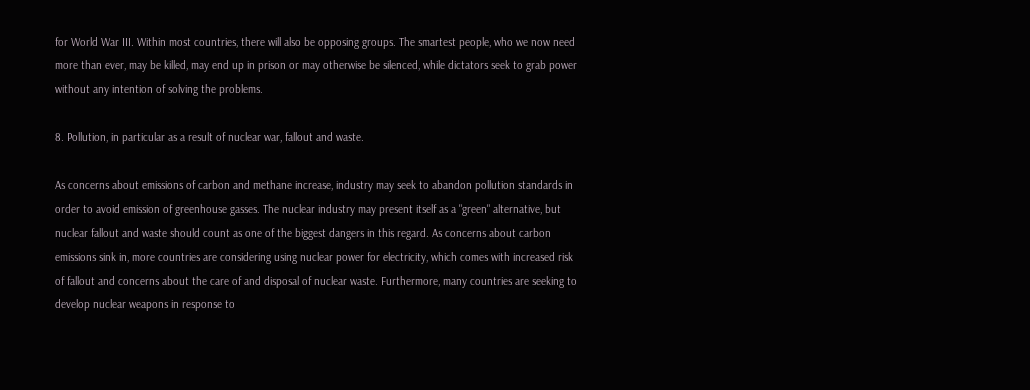for World War III. Within most countries, there will also be opposing groups. The smartest people, who we now need more than ever, may be killed, may end up in prison or may otherwise be silenced, while dictators seek to grab power without any intention of solving the problems.

8. Pollution, in particular as a result of nuclear war, fallout and waste.

As concerns about emissions of carbon and methane increase, industry may seek to abandon pollution standards in order to avoid emission of greenhouse gasses. The nuclear industry may present itself as a "green" alternative, but nuclear fallout and waste should count as one of the biggest dangers in this regard. As concerns about carbon emissions sink in, more countries are considering using nuclear power for electricity, which comes with increased risk of fallout and concerns about the care of and disposal of nuclear waste. Furthermore, many countries are seeking to develop nuclear weapons in response to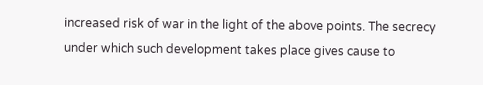increased risk of war in the light of the above points. The secrecy under which such development takes place gives cause to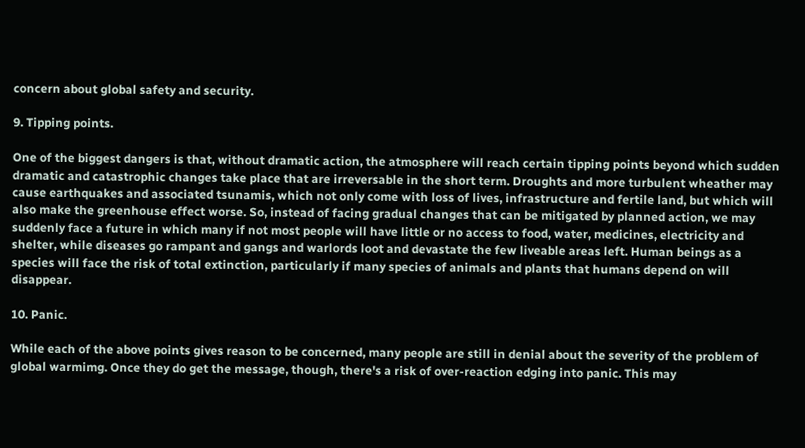concern about global safety and security.

9. Tipping points.

One of the biggest dangers is that, without dramatic action, the atmosphere will reach certain tipping points beyond which sudden dramatic and catastrophic changes take place that are irreversable in the short term. Droughts and more turbulent wheather may cause earthquakes and associated tsunamis, which not only come with loss of lives, infrastructure and fertile land, but which will also make the greenhouse effect worse. So, instead of facing gradual changes that can be mitigated by planned action, we may suddenly face a future in which many if not most people will have little or no access to food, water, medicines, electricity and shelter, while diseases go rampant and gangs and warlords loot and devastate the few liveable areas left. Human beings as a species will face the risk of total extinction, particularly if many species of animals and plants that humans depend on will disappear.

10. Panic.

While each of the above points gives reason to be concerned, many people are still in denial about the severity of the problem of global warmimg. Once they do get the message, though, there's a risk of over-reaction edging into panic. This may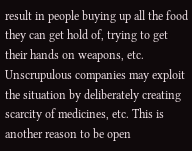result in people buying up all the food they can get hold of, trying to get their hands on weapons, etc. Unscrupulous companies may exploit the situation by deliberately creating scarcity of medicines, etc. This is another reason to be open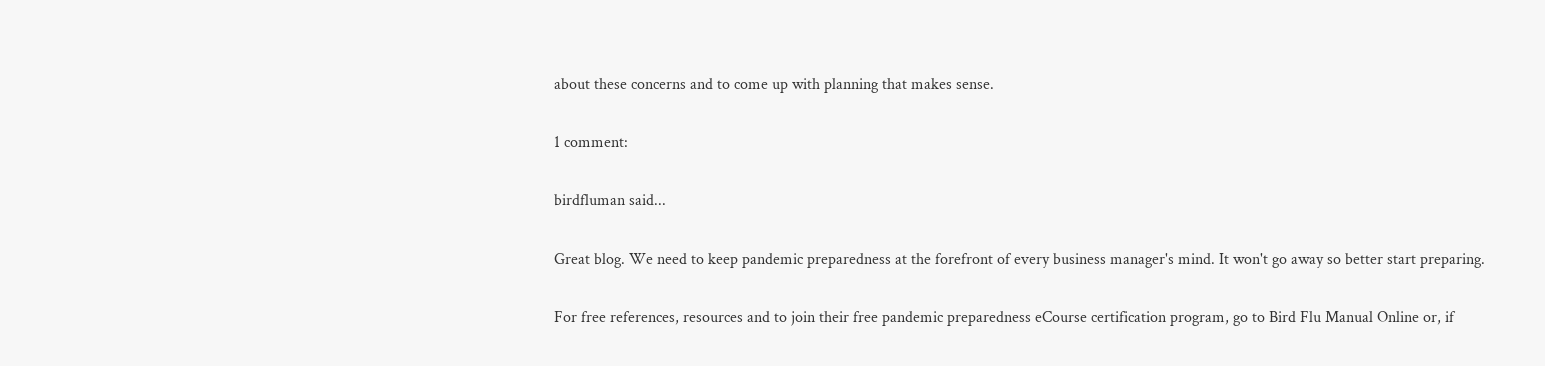about these concerns and to come up with planning that makes sense.

1 comment:

birdfluman said...

Great blog. We need to keep pandemic preparedness at the forefront of every business manager's mind. It won't go away so better start preparing.

For free references, resources and to join their free pandemic preparedness eCourse certification program, go to Bird Flu Manual Online or, if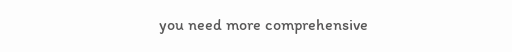you need more comprehensive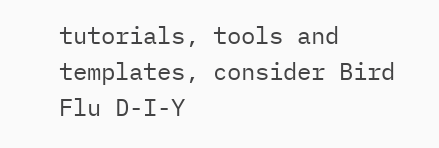tutorials, tools and templates, consider Bird Flu D-I-Y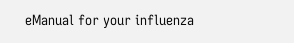eManual for your influenza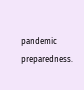pandemic preparedness.